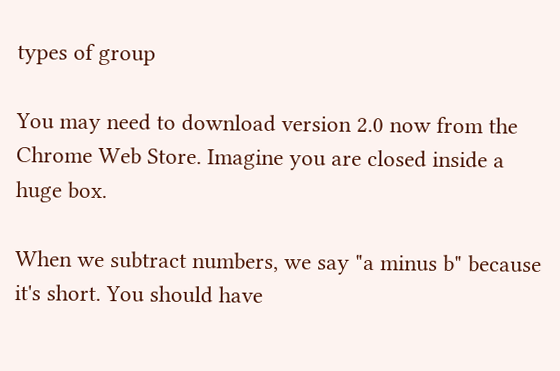types of group

You may need to download version 2.0 now from the Chrome Web Store. Imagine you are closed inside a huge box.

When we subtract numbers, we say "a minus b" because it's short. You should have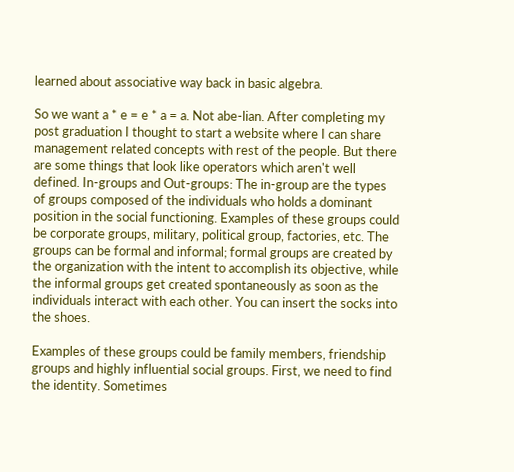learned about associative way back in basic algebra.

So we want a * e = e * a = a. Not abe-lian. After completing my post graduation I thought to start a website where I can share management related concepts with rest of the people. But there are some things that look like operators which aren't well defined. In-groups and Out-groups: The in-group are the types of groups composed of the individuals who holds a dominant position in the social functioning. Examples of these groups could be corporate groups, military, political group, factories, etc. The groups can be formal and informal; formal groups are created by the organization with the intent to accomplish its objective, while the informal groups get created spontaneously as soon as the individuals interact with each other. You can insert the socks into the shoes.

Examples of these groups could be family members, friendship groups and highly influential social groups. First, we need to find the identity. Sometimes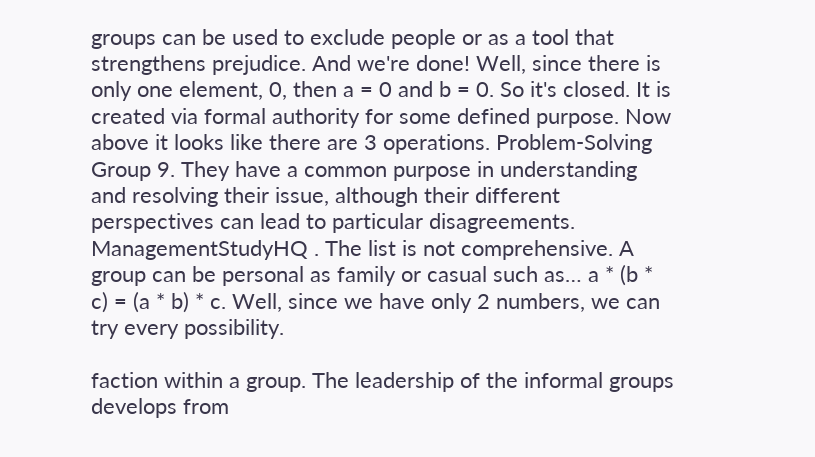groups can be used to exclude people or as a tool that strengthens prejudice. And we're done! Well, since there is only one element, 0, then a = 0 and b = 0. So it's closed. It is created via formal authority for some defined purpose. Now above it looks like there are 3 operations. Problem-Solving Group 9. They have a common purpose in understanding and resolving their issue, although their different perspectives can lead to particular disagreements. ManagementStudyHQ . The list is not comprehensive. A group can be personal as family or casual such as… a * (b * c) = (a * b) * c. Well, since we have only 2 numbers, we can try every possibility.

faction within a group. The leadership of the informal groups develops from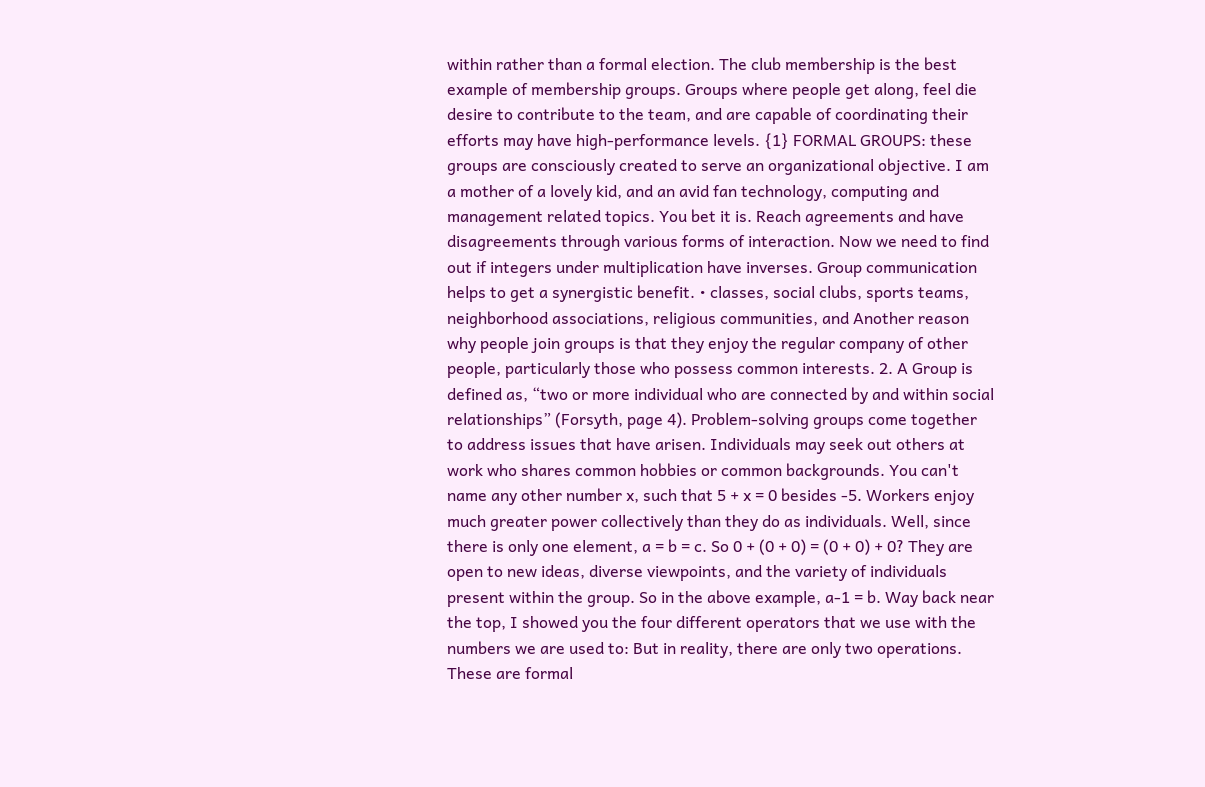within rather than a formal election. The club membership is the best example of membership groups. Groups where people get along, feel die desire to contribute to the team, and are capable of coordinating their efforts may have high-performance levels. {1} FORMAL GROUPS: these groups are consciously created to serve an organizational objective. I am a mother of a lovely kid, and an avid fan technology, computing and management related topics. You bet it is. Reach agreements and have disagreements through various forms of interaction. Now we need to find out if integers under multiplication have inverses. Group communication helps to get a synergistic benefit. • classes, social clubs, sports teams, neighborhood associations, religious communities, and Another reason why people join groups is that they enjoy the regular company of other people, particularly those who possess common interests. 2. A Group is defined as, “two or more individual who are connected by and within social relationships” (Forsyth, page 4). Problem-solving groups come together to address issues that have arisen. Individuals may seek out others at work who shares common hobbies or common backgrounds. You can't name any other number x, such that 5 + x = 0 besides -5. Workers enjoy much greater power collectively than they do as individuals. Well, since there is only one element, a = b = c. So 0 + (0 + 0) = (0 + 0) + 0? They are open to new ideas, diverse viewpoints, and the variety of individuals present within the group. So in the above example, a-1 = b. Way back near the top, I showed you the four different operators that we use with the numbers we are used to: But in reality, there are only two operations. These are formal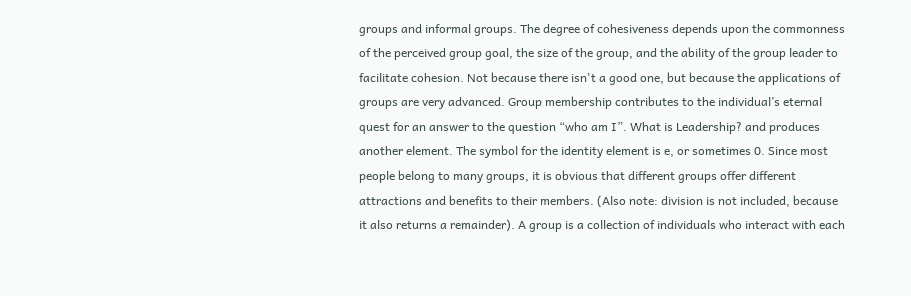groups and informal groups. The degree of cohesiveness depends upon the commonness of the perceived group goal, the size of the group, and the ability of the group leader to facilitate cohesion. Not because there isn't a good one, but because the applications of groups are very advanced. Group membership contributes to the individual’s eternal quest for an answer to the question “who am I”. What is Leadership? and produces another element. The symbol for the identity element is e, or sometimes 0. Since most people belong to many groups, it is obvious that different groups offer different attractions and benefits to their members. (Also note: division is not included, because it also returns a remainder). A group is a collection of individuals who interact with each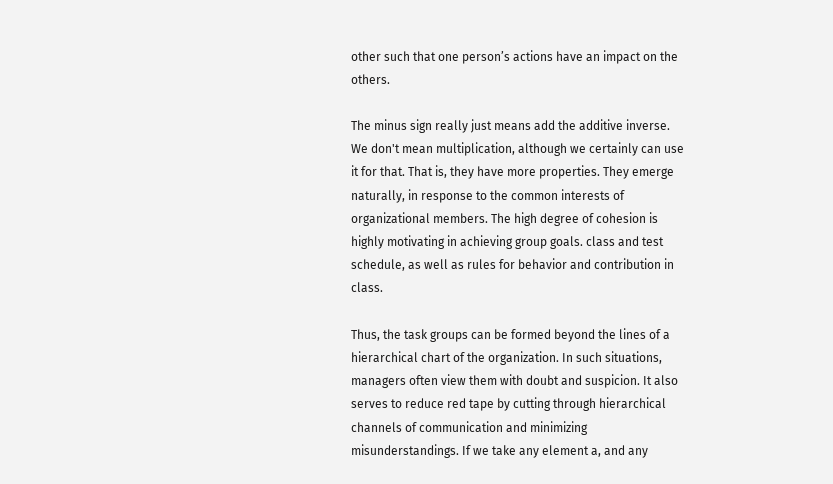other such that one person’s actions have an impact on the others.

The minus sign really just means add the additive inverse. We don't mean multiplication, although we certainly can use it for that. That is, they have more properties. They emerge naturally, in response to the common interests of organizational members. The high degree of cohesion is highly motivating in achieving group goals. class and test schedule, as well as rules for behavior and contribution in class.

Thus, the task groups can be formed beyond the lines of a hierarchical chart of the organization. In such situations, managers often view them with doubt and suspicion. It also serves to reduce red tape by cutting through hierarchical channels of communication and minimizing misunderstandings. If we take any element a, and any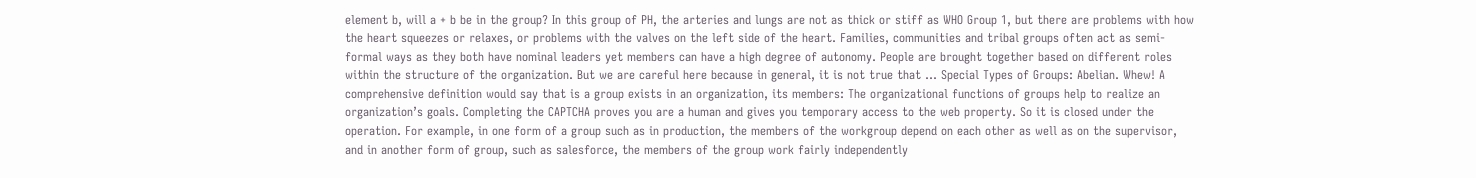element b, will a + b be in the group? In this group of PH, the arteries and lungs are not as thick or stiff as WHO Group 1, but there are problems with how the heart squeezes or relaxes, or problems with the valves on the left side of the heart. Families, communities and tribal groups often act as semi-formal ways as they both have nominal leaders yet members can have a high degree of autonomy. People are brought together based on different roles within the structure of the organization. But we are careful here because in general, it is not true that ... Special Types of Groups: Abelian. Whew! A comprehensive definition would say that is a group exists in an organization, its members: The organizational functions of groups help to realize an organization’s goals. Completing the CAPTCHA proves you are a human and gives you temporary access to the web property. So it is closed under the operation. For example, in one form of a group such as in production, the members of the workgroup depend on each other as well as on the supervisor, and in another form of group, such as salesforce, the members of the group work fairly independently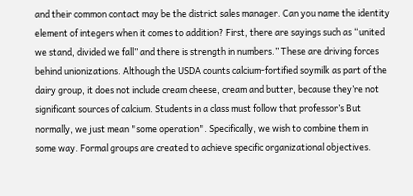and their common contact may be the district sales manager. Can you name the identity element of integers when it comes to addition? First, there are sayings such as “united we stand, divided we fall” and there is strength in numbers.” These are driving forces behind unionizations. Although the USDA counts calcium-fortified soymilk as part of the dairy group, it does not include cream cheese, cream and butter, because they’re not significant sources of calcium. Students in a class must follow that professor’s But normally, we just mean "some operation". Specifically, we wish to combine them in some way. Formal groups are created to achieve specific organizational objectives.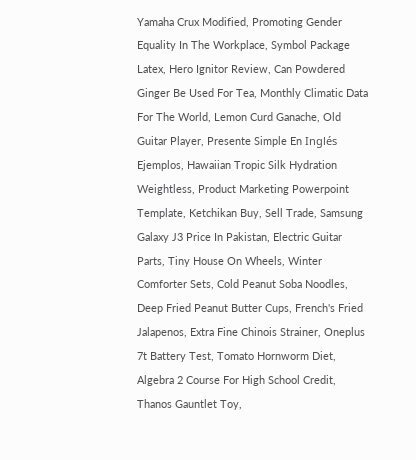Yamaha Crux Modified, Promoting Gender Equality In The Workplace, Symbol Package Latex, Hero Ignitor Review, Can Powdered Ginger Be Used For Tea, Monthly Climatic Data For The World, Lemon Curd Ganache, Old Guitar Player, Presente Simple En Inglés Ejemplos, Hawaiian Tropic Silk Hydration Weightless, Product Marketing Powerpoint Template, Ketchikan Buy, Sell Trade, Samsung Galaxy J3 Price In Pakistan, Electric Guitar Parts, Tiny House On Wheels, Winter Comforter Sets, Cold Peanut Soba Noodles, Deep Fried Peanut Butter Cups, French's Fried Jalapenos, Extra Fine Chinois Strainer, Oneplus 7t Battery Test, Tomato Hornworm Diet, Algebra 2 Course For High School Credit, Thanos Gauntlet Toy,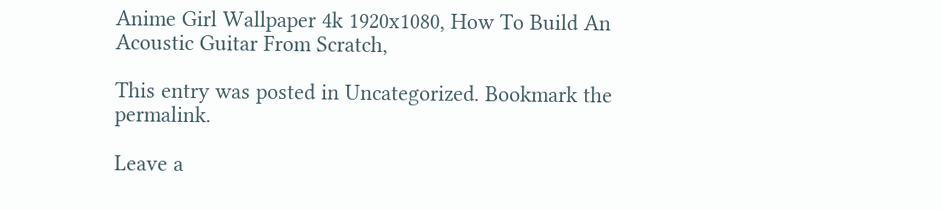Anime Girl Wallpaper 4k 1920x1080, How To Build An Acoustic Guitar From Scratch,

This entry was posted in Uncategorized. Bookmark the permalink.

Leave a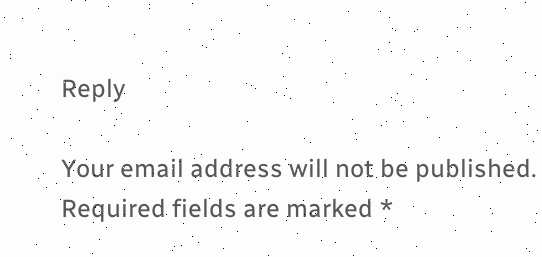Reply

Your email address will not be published. Required fields are marked *